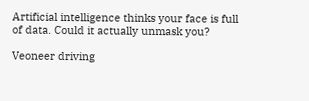Artificial intelligence thinks your face is full of data. Could it actually unmask you?

Veoneer driving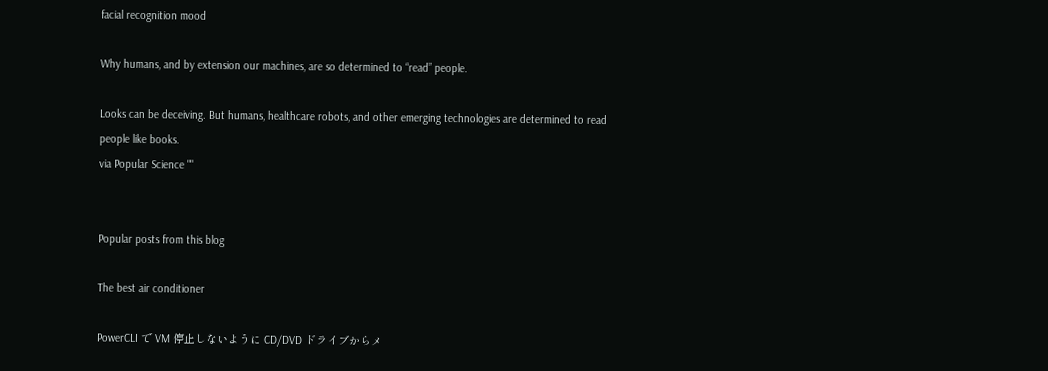facial recognition mood

Why humans, and by extension our machines, are so determined to “read” people.

Looks can be deceiving. But humans, healthcare robots, and other emerging technologies are determined to read people like books.
via Popular Science ""


Popular posts from this blog

The best air conditioner

PowerCLI で VM 停止しないように CD/DVD ドライブからメ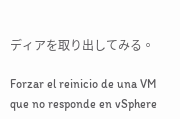ディアを取り出してみる。

Forzar el reinicio de una VM que no responde en vSphere